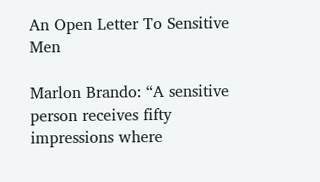An Open Letter To Sensitive Men

Marlon Brando: “A sensitive person receives fifty impressions where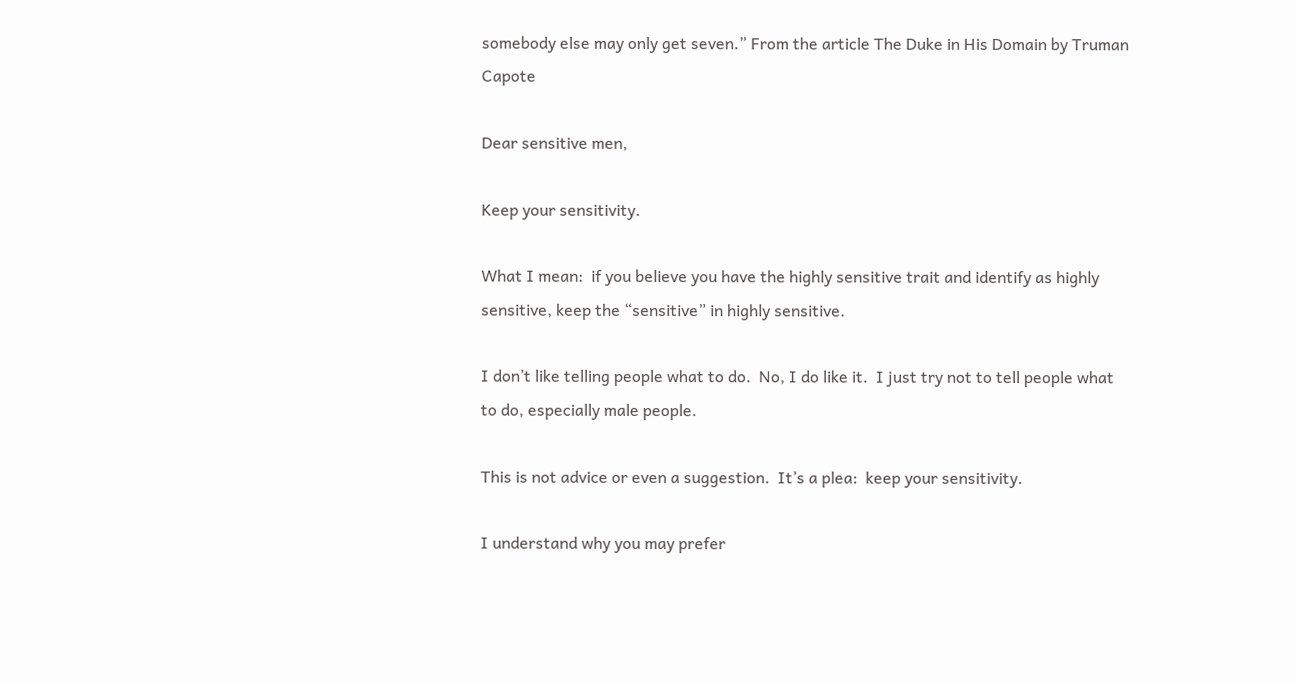somebody else may only get seven.” From the article The Duke in His Domain by Truman Capote

Dear sensitive men,

Keep your sensitivity.

What I mean:  if you believe you have the highly sensitive trait and identify as highly sensitive, keep the “sensitive” in highly sensitive.

I don’t like telling people what to do.  No, I do like it.  I just try not to tell people what to do, especially male people.

This is not advice or even a suggestion.  It’s a plea:  keep your sensitivity.

I understand why you may prefer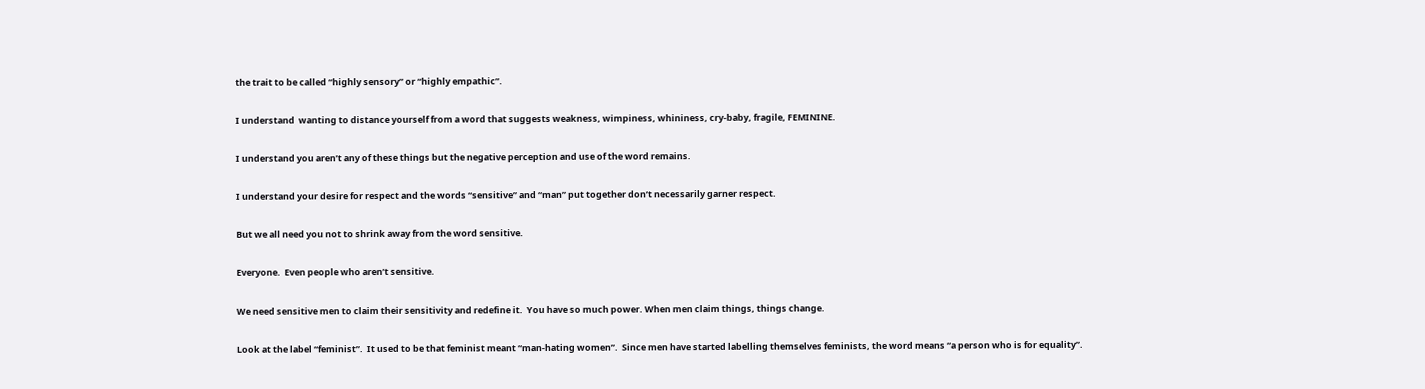the trait to be called “highly sensory” or “highly empathic”.

I understand  wanting to distance yourself from a word that suggests weakness, wimpiness, whininess, cry-baby, fragile, FEMININE.

I understand you aren’t any of these things but the negative perception and use of the word remains.

I understand your desire for respect and the words “sensitive” and “man” put together don’t necessarily garner respect.

But we all need you not to shrink away from the word sensitive.

Everyone.  Even people who aren’t sensitive.

We need sensitive men to claim their sensitivity and redefine it.  You have so much power. When men claim things, things change.

Look at the label “feminist”.  It used to be that feminist meant “man-hating women”.  Since men have started labelling themselves feminists, the word means “a person who is for equality”.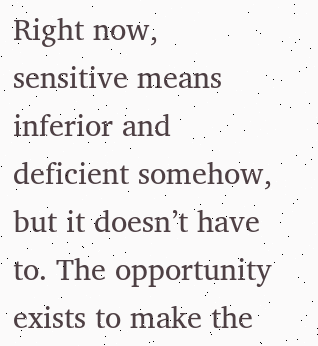Right now, sensitive means inferior and deficient somehow, but it doesn’t have to. The opportunity exists to make the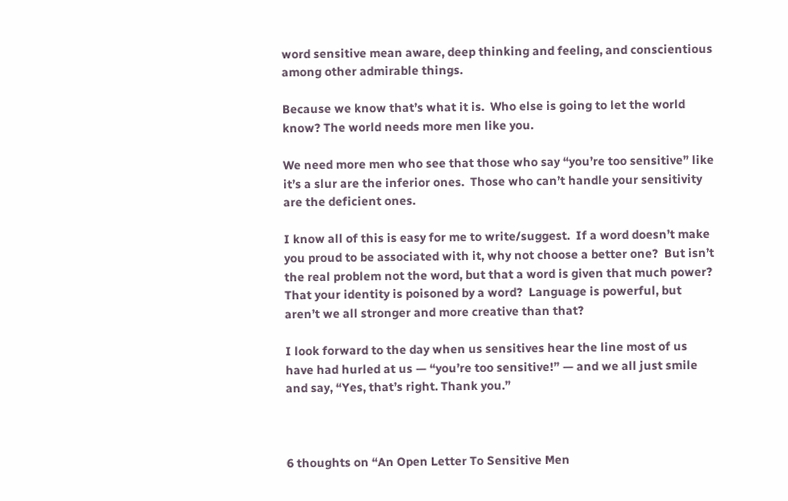word sensitive mean aware, deep thinking and feeling, and conscientious among other admirable things.

Because we know that’s what it is.  Who else is going to let the world know? The world needs more men like you.

We need more men who see that those who say “you’re too sensitive” like it’s a slur are the inferior ones.  Those who can’t handle your sensitivity are the deficient ones.

I know all of this is easy for me to write/suggest.  If a word doesn’t make you proud to be associated with it, why not choose a better one?  But isn’t the real problem not the word, but that a word is given that much power?  That your identity is poisoned by a word?  Language is powerful, but aren’t we all stronger and more creative than that?

I look forward to the day when us sensitives hear the line most of us have had hurled at us — “you’re too sensitive!” — and we all just smile and say, “Yes, that’s right. Thank you.”



6 thoughts on “An Open Letter To Sensitive Men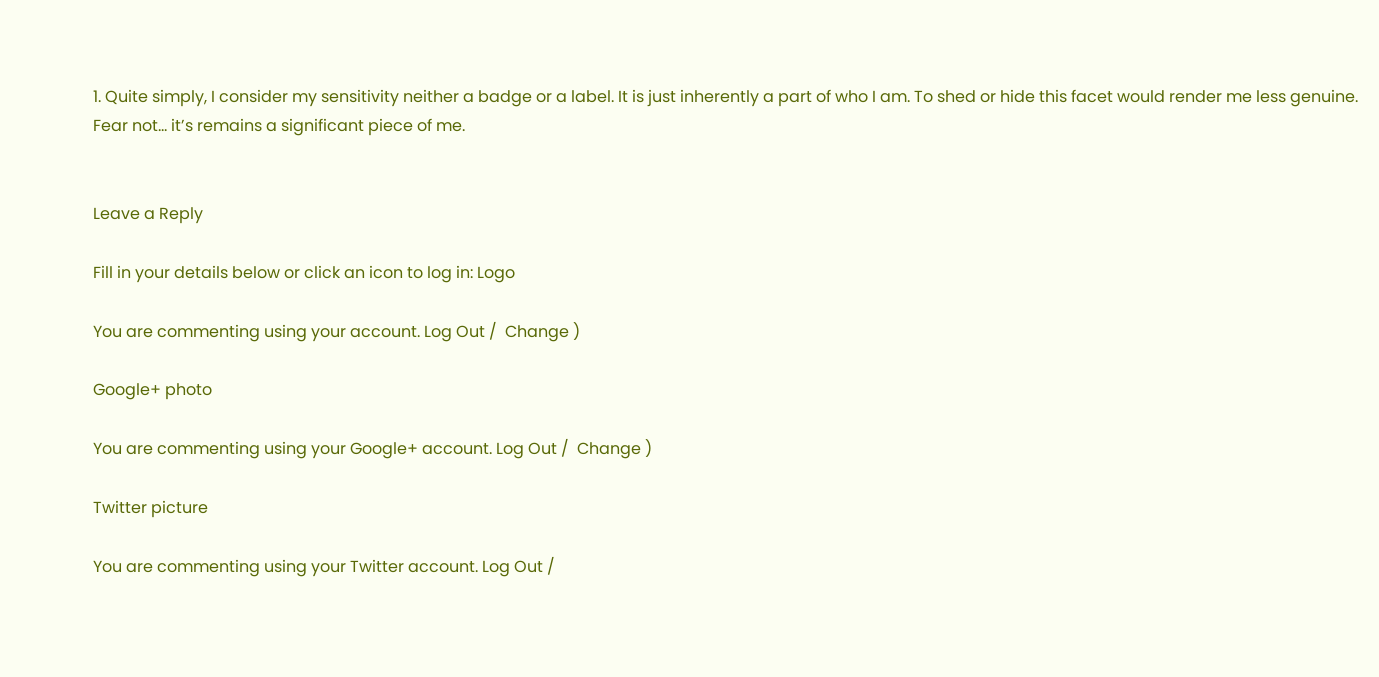1. Quite simply, I consider my sensitivity neither a badge or a label. It is just inherently a part of who I am. To shed or hide this facet would render me less genuine. Fear not… it’s remains a significant piece of me.


Leave a Reply

Fill in your details below or click an icon to log in: Logo

You are commenting using your account. Log Out /  Change )

Google+ photo

You are commenting using your Google+ account. Log Out /  Change )

Twitter picture

You are commenting using your Twitter account. Log Out /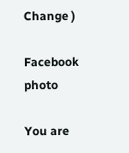Change )

Facebook photo

You are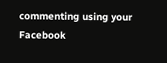commenting using your Facebook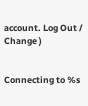account. Log Out /  Change )


Connecting to %s